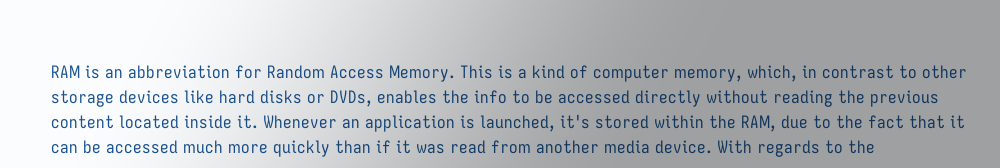RAM is an abbreviation for Random Access Memory. This is a kind of computer memory, which, in contrast to other storage devices like hard disks or DVDs, enables the info to be accessed directly without reading the previous content located inside it. Whenever an application is launched, it's stored within the RAM, due to the fact that it can be accessed much more quickly than if it was read from another media device. With regards to the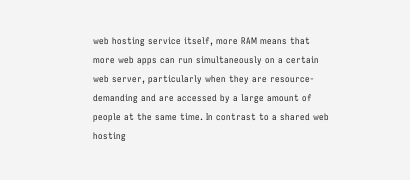web hosting service itself, more RAM means that more web apps can run simultaneously on a certain web server, particularly when they are resource-demanding and are accessed by a large amount of people at the same time. In contrast to a shared web hosting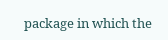package in which the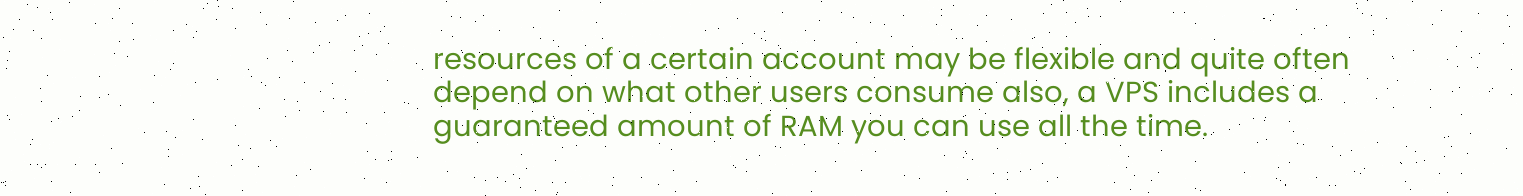resources of a certain account may be flexible and quite often depend on what other users consume also, a VPS includes a guaranteed amount of RAM you can use all the time.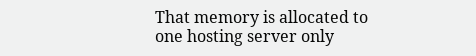That memory is allocated to one hosting server only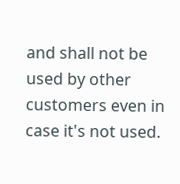and shall not be used by other customers even in case it's not used.